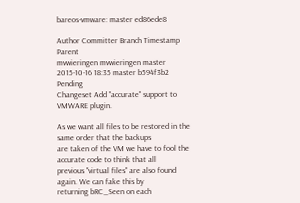bareos-vmware: master ed86ede8

Author Committer Branch Timestamp Parent
mvwieringen mvwieringen master 2015-10-16 18:35 master b594f3b2 Pending
Changeset Add "accurate" support to VMWARE plugin.

As we want all files to be restored in the same order that the backups
are taken of the VM we have to fool the accurate code to think that all
previous "virtual files" are also found again. We can fake this by
returning bRC_Seen on each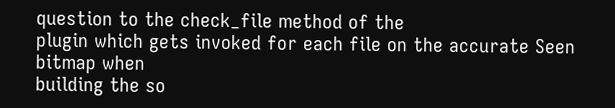question to the check_file method of the
plugin which gets invoked for each file on the accurate Seen bitmap when
building the so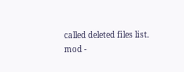called deleted files list.
mod -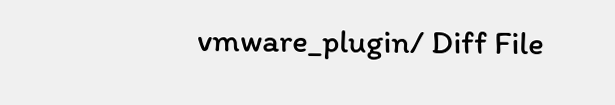vmware_plugin/ Diff File